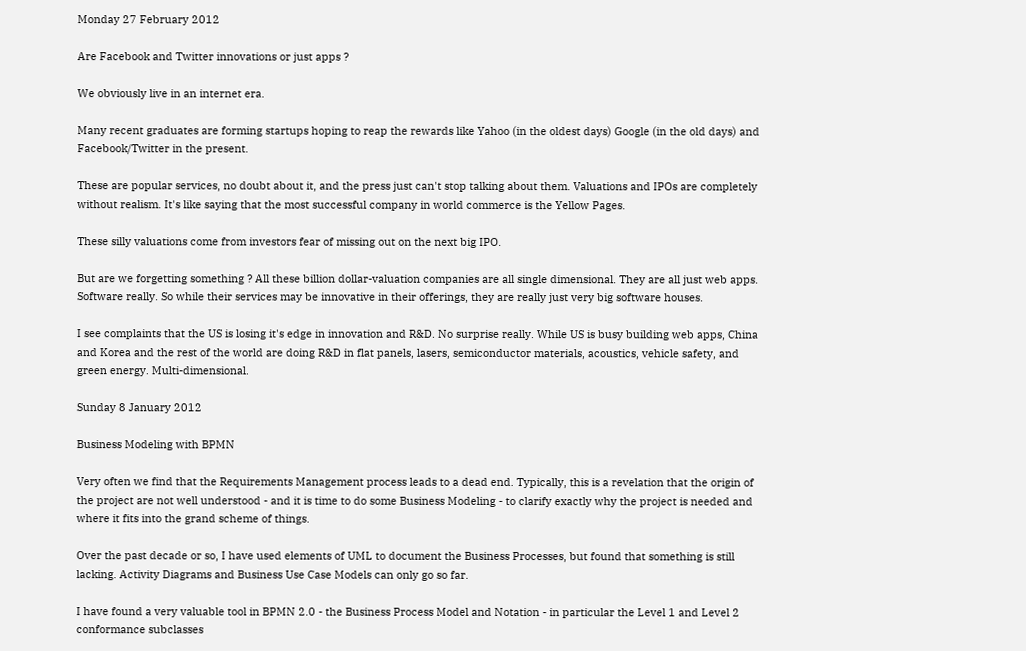Monday 27 February 2012

Are Facebook and Twitter innovations or just apps ?

We obviously live in an internet era.

Many recent graduates are forming startups hoping to reap the rewards like Yahoo (in the oldest days) Google (in the old days) and Facebook/Twitter in the present.

These are popular services, no doubt about it, and the press just can't stop talking about them. Valuations and IPOs are completely without realism. It's like saying that the most successful company in world commerce is the Yellow Pages.

These silly valuations come from investors fear of missing out on the next big IPO.

But are we forgetting something ? All these billion dollar-valuation companies are all single dimensional. They are all just web apps. Software really. So while their services may be innovative in their offerings, they are really just very big software houses.

I see complaints that the US is losing it's edge in innovation and R&D. No surprise really. While US is busy building web apps, China and Korea and the rest of the world are doing R&D in flat panels, lasers, semiconductor materials, acoustics, vehicle safety, and green energy. Multi-dimensional.

Sunday 8 January 2012

Business Modeling with BPMN

Very often we find that the Requirements Management process leads to a dead end. Typically, this is a revelation that the origin of the project are not well understood - and it is time to do some Business Modeling - to clarify exactly why the project is needed and where it fits into the grand scheme of things.

Over the past decade or so, I have used elements of UML to document the Business Processes, but found that something is still lacking. Activity Diagrams and Business Use Case Models can only go so far.

I have found a very valuable tool in BPMN 2.0 - the Business Process Model and Notation - in particular the Level 1 and Level 2 conformance subclasses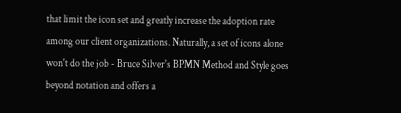that limit the icon set and greatly increase the adoption rate among our client organizations. Naturally, a set of icons alone won't do the job - Bruce Silver's BPMN Method and Style goes beyond notation and offers a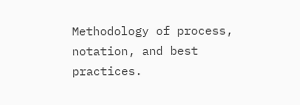Methodology of process, notation, and best practices.